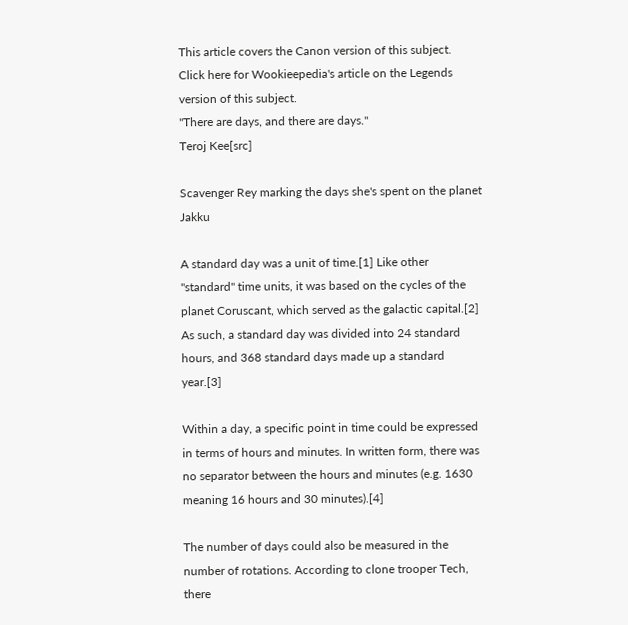This article covers the Canon version of this subject.  Click here for Wookieepedia's article on the Legends version of this subject.
"There are days, and there are days."
Teroj Kee[src]

Scavenger Rey marking the days she's spent on the planet Jakku

A standard day was a unit of time.[1] Like other "standard" time units, it was based on the cycles of the planet Coruscant, which served as the galactic capital.[2] As such, a standard day was divided into 24 standard hours, and 368 standard days made up a standard year.[3]

Within a day, a specific point in time could be expressed in terms of hours and minutes. In written form, there was no separator between the hours and minutes (e.g. 1630 meaning 16 hours and 30 minutes).[4]

The number of days could also be measured in the number of rotations. According to clone trooper Tech, there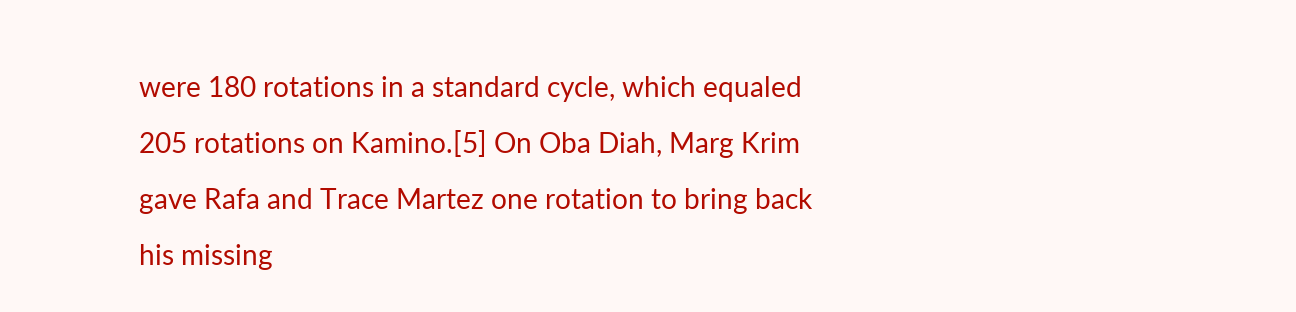were 180 rotations in a standard cycle, which equaled 205 rotations on Kamino.[5] On Oba Diah, Marg Krim gave Rafa and Trace Martez one rotation to bring back his missing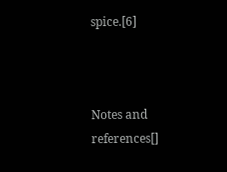spice.[6]



Notes and references[]